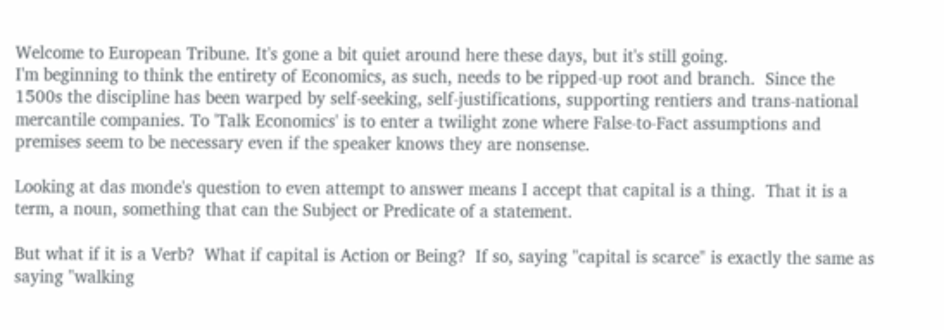Welcome to European Tribune. It's gone a bit quiet around here these days, but it's still going.
I'm beginning to think the entirety of Economics, as such, needs to be ripped-up root and branch.  Since the 1500s the discipline has been warped by self-seeking, self-justifications, supporting rentiers and trans-national mercantile companies. To 'Talk Economics' is to enter a twilight zone where False-to-Fact assumptions and premises seem to be necessary even if the speaker knows they are nonsense.

Looking at das monde's question to even attempt to answer means I accept that capital is a thing.  That it is a term, a noun, something that can the Subject or Predicate of a statement.

But what if it is a Verb?  What if capital is Action or Being?  If so, saying "capital is scarce" is exactly the same as saying "walking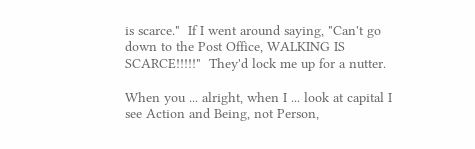is scarce."  If I went around saying, "Can't go down to the Post Office, WALKING IS SCARCE!!!!!"  They'd lock me up for a nutter.

When you ... alright, when I ... look at capital I see Action and Being, not Person,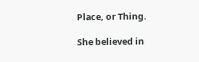Place, or Thing.

She believed in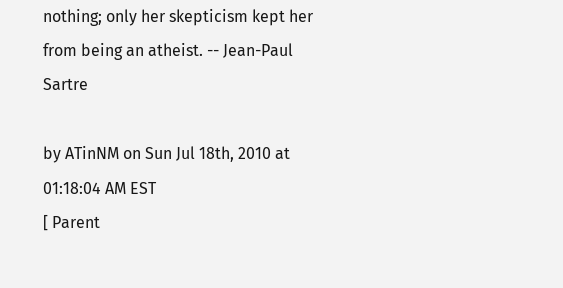nothing; only her skepticism kept her from being an atheist. -- Jean-Paul Sartre

by ATinNM on Sun Jul 18th, 2010 at 01:18:04 AM EST
[ Parent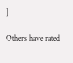]

Others have rated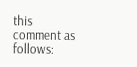this comment as follows: